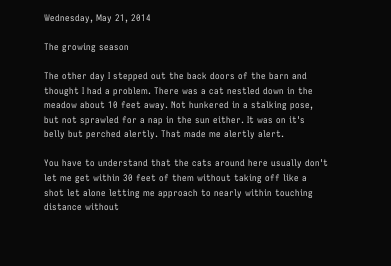Wednesday, May 21, 2014

The growing season

The other day I stepped out the back doors of the barn and thought I had a problem. There was a cat nestled down in the meadow about 10 feet away. Not hunkered in a stalking pose, but not sprawled for a nap in the sun either. It was on it's belly but perched alertly. That made me alertly alert.

You have to understand that the cats around here usually don't let me get within 30 feet of them without taking off like a shot let alone letting me approach to nearly within touching distance without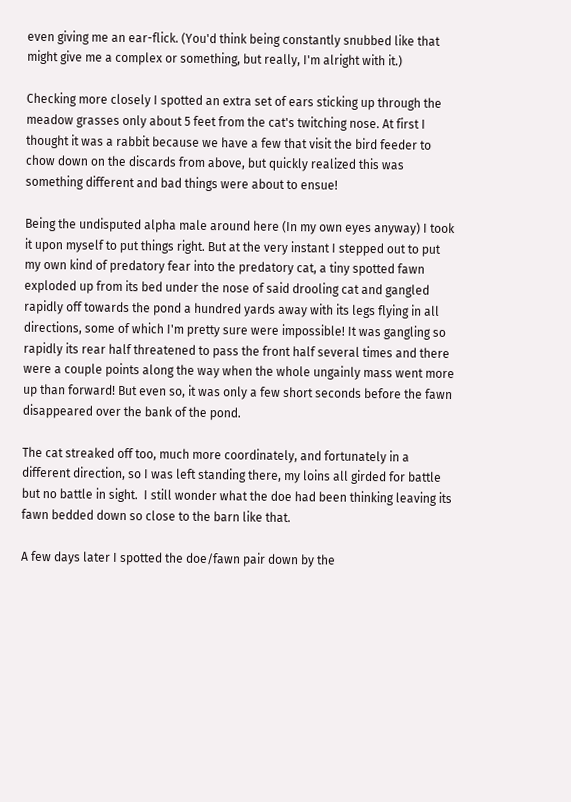even giving me an ear-flick. (You'd think being constantly snubbed like that might give me a complex or something, but really, I'm alright with it.)

Checking more closely I spotted an extra set of ears sticking up through the meadow grasses only about 5 feet from the cat's twitching nose. At first I thought it was a rabbit because we have a few that visit the bird feeder to chow down on the discards from above, but quickly realized this was something different and bad things were about to ensue!

Being the undisputed alpha male around here (In my own eyes anyway) I took it upon myself to put things right. But at the very instant I stepped out to put my own kind of predatory fear into the predatory cat, a tiny spotted fawn exploded up from its bed under the nose of said drooling cat and gangled rapidly off towards the pond a hundred yards away with its legs flying in all directions, some of which I'm pretty sure were impossible! It was gangling so rapidly its rear half threatened to pass the front half several times and there were a couple points along the way when the whole ungainly mass went more up than forward! But even so, it was only a few short seconds before the fawn disappeared over the bank of the pond.

The cat streaked off too, much more coordinately, and fortunately in a different direction, so I was left standing there, my loins all girded for battle but no battle in sight.  I still wonder what the doe had been thinking leaving its fawn bedded down so close to the barn like that.

A few days later I spotted the doe/fawn pair down by the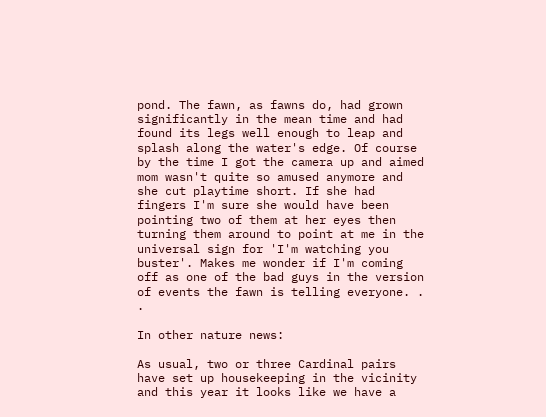pond. The fawn, as fawns do, had grown significantly in the mean time and had found its legs well enough to leap and splash along the water's edge. Of course by the time I got the camera up and aimed mom wasn't quite so amused anymore and she cut playtime short. If she had fingers I'm sure she would have been pointing two of them at her eyes then turning them around to point at me in the universal sign for 'I'm watching you buster'. Makes me wonder if I'm coming off as one of the bad guys in the version of events the fawn is telling everyone. . .

In other nature news:

As usual, two or three Cardinal pairs have set up housekeeping in the vicinity and this year it looks like we have a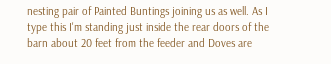nesting pair of Painted Buntings joining us as well. As I type this I'm standing just inside the rear doors of the barn about 20 feet from the feeder and Doves are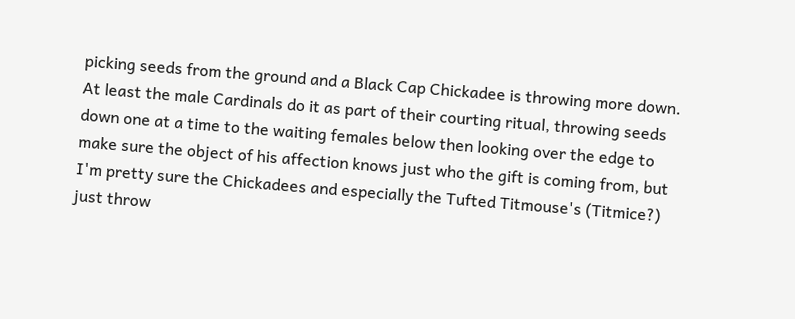picking seeds from the ground and a Black Cap Chickadee is throwing more down. At least the male Cardinals do it as part of their courting ritual, throwing seeds down one at a time to the waiting females below then looking over the edge to make sure the object of his affection knows just who the gift is coming from, but I'm pretty sure the Chickadees and especially the Tufted Titmouse's (Titmice?) just throw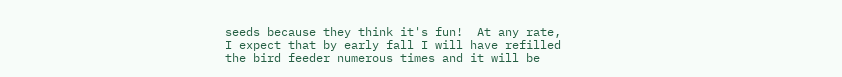seeds because they think it's fun!  At any rate, I expect that by early fall I will have refilled the bird feeder numerous times and it will be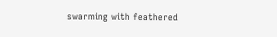swarming with feathered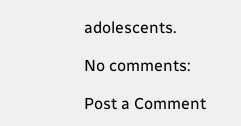adolescents.

No comments:

Post a Comment